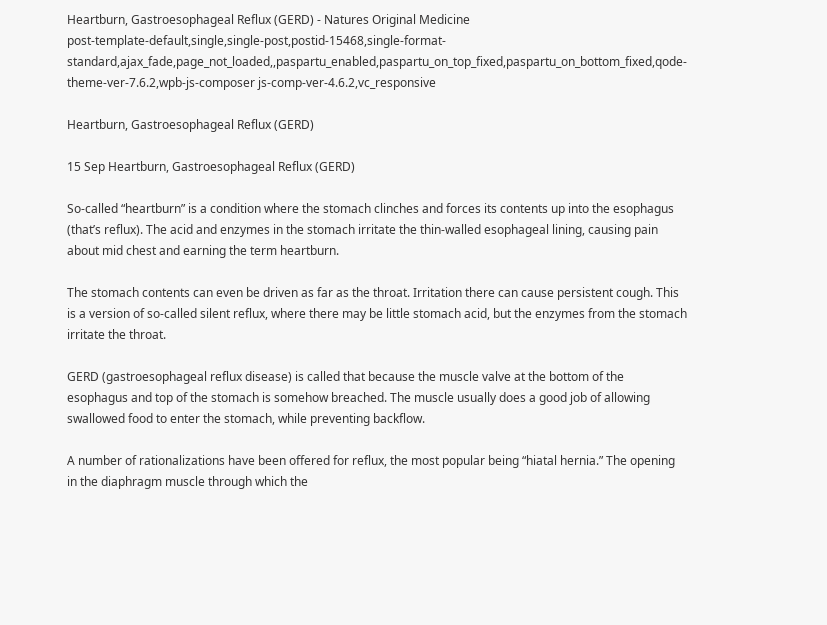Heartburn, Gastroesophageal Reflux (GERD) - Natures Original Medicine
post-template-default,single,single-post,postid-15468,single-format-standard,ajax_fade,page_not_loaded,,paspartu_enabled,paspartu_on_top_fixed,paspartu_on_bottom_fixed,qode-theme-ver-7.6.2,wpb-js-composer js-comp-ver-4.6.2,vc_responsive

Heartburn, Gastroesophageal Reflux (GERD)

15 Sep Heartburn, Gastroesophageal Reflux (GERD)

So-called “heartburn” is a condition where the stomach clinches and forces its contents up into the esophagus (that’s reflux). The acid and enzymes in the stomach irritate the thin-walled esophageal lining, causing pain about mid chest and earning the term heartburn.

The stomach contents can even be driven as far as the throat. Irritation there can cause persistent cough. This is a version of so-called silent reflux, where there may be little stomach acid, but the enzymes from the stomach irritate the throat.

GERD (gastroesophageal reflux disease) is called that because the muscle valve at the bottom of the esophagus and top of the stomach is somehow breached. The muscle usually does a good job of allowing swallowed food to enter the stomach, while preventing backflow.

A number of rationalizations have been offered for reflux, the most popular being “hiatal hernia.” The opening in the diaphragm muscle through which the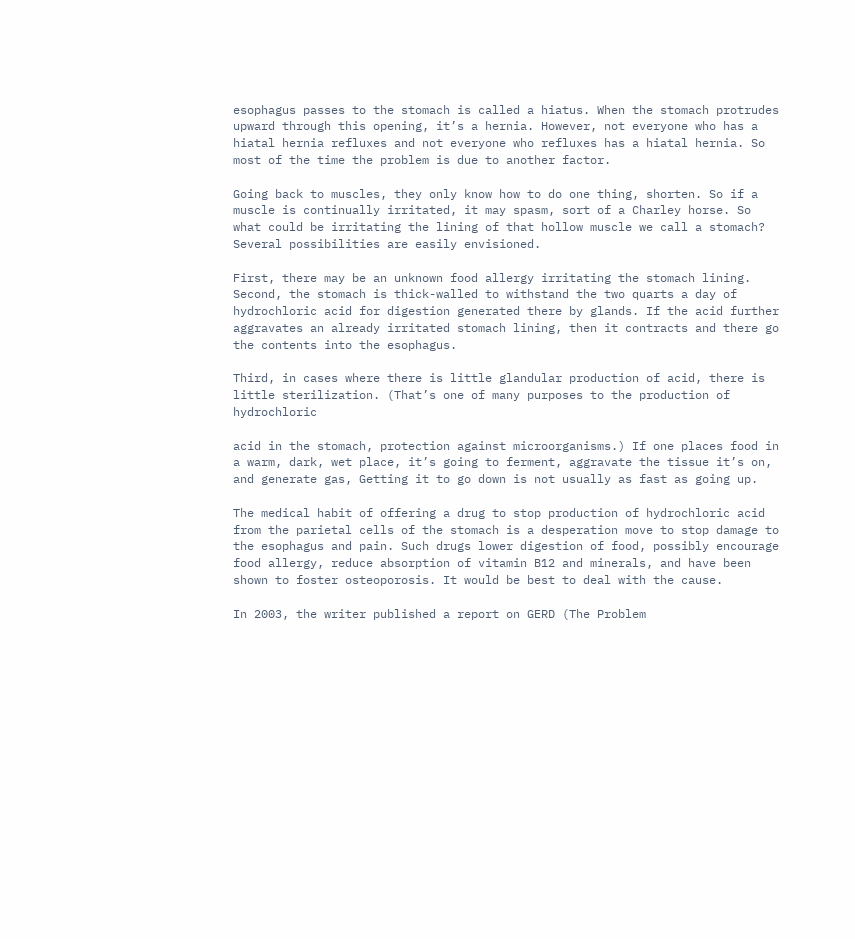esophagus passes to the stomach is called a hiatus. When the stomach protrudes upward through this opening, it’s a hernia. However, not everyone who has a hiatal hernia refluxes and not everyone who refluxes has a hiatal hernia. So most of the time the problem is due to another factor.

Going back to muscles, they only know how to do one thing, shorten. So if a muscle is continually irritated, it may spasm, sort of a Charley horse. So what could be irritating the lining of that hollow muscle we call a stomach? Several possibilities are easily envisioned.

First, there may be an unknown food allergy irritating the stomach lining. Second, the stomach is thick-walled to withstand the two quarts a day of hydrochloric acid for digestion generated there by glands. If the acid further aggravates an already irritated stomach lining, then it contracts and there go the contents into the esophagus.

Third, in cases where there is little glandular production of acid, there is little sterilization. (That’s one of many purposes to the production of hydrochloric

acid in the stomach, protection against microorganisms.) If one places food in a warm, dark, wet place, it’s going to ferment, aggravate the tissue it’s on, and generate gas, Getting it to go down is not usually as fast as going up.

The medical habit of offering a drug to stop production of hydrochloric acid from the parietal cells of the stomach is a desperation move to stop damage to the esophagus and pain. Such drugs lower digestion of food, possibly encourage food allergy, reduce absorption of vitamin B12 and minerals, and have been shown to foster osteoporosis. It would be best to deal with the cause.

In 2003, the writer published a report on GERD (The Problem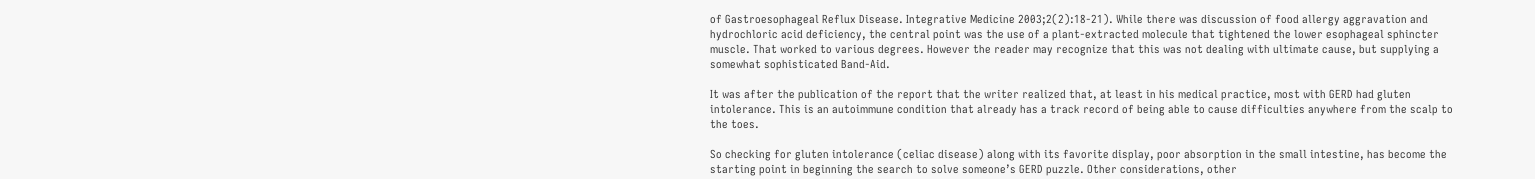of Gastroesophageal Reflux Disease. Integrative Medicine 2003;2(2):18-21). While there was discussion of food allergy aggravation and hydrochloric acid deficiency, the central point was the use of a plant-extracted molecule that tightened the lower esophageal sphincter muscle. That worked to various degrees. However the reader may recognize that this was not dealing with ultimate cause, but supplying a somewhat sophisticated Band-Aid.

It was after the publication of the report that the writer realized that, at least in his medical practice, most with GERD had gluten intolerance. This is an autoimmune condition that already has a track record of being able to cause difficulties anywhere from the scalp to the toes.

So checking for gluten intolerance (celiac disease) along with its favorite display, poor absorption in the small intestine, has become the starting point in beginning the search to solve someone’s GERD puzzle. Other considerations, other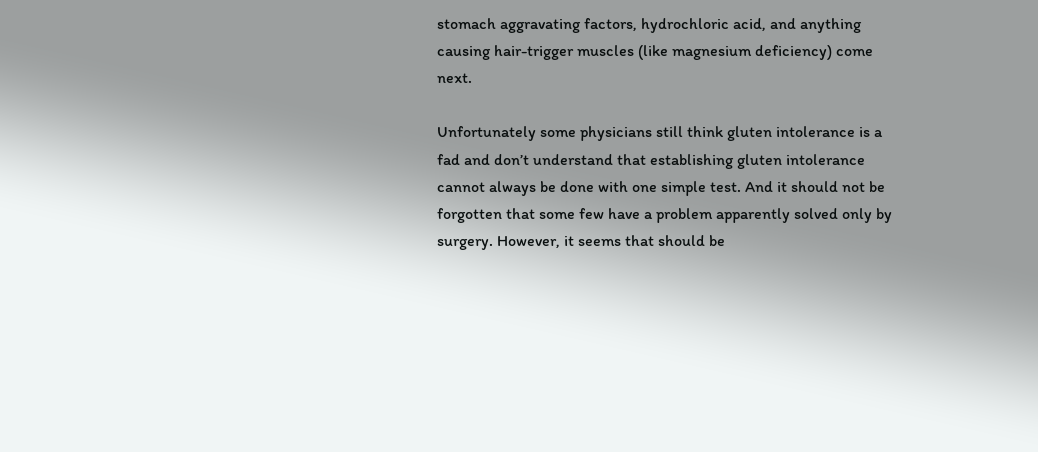stomach aggravating factors, hydrochloric acid, and anything causing hair-trigger muscles (like magnesium deficiency) come next.

Unfortunately some physicians still think gluten intolerance is a fad and don’t understand that establishing gluten intolerance cannot always be done with one simple test. And it should not be forgotten that some few have a problem apparently solved only by surgery. However, it seems that should be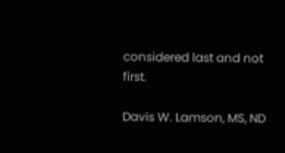considered last and not first.

Davis W. Lamson, MS, ND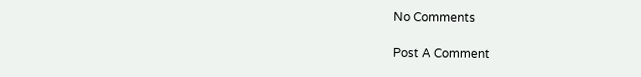No Comments

Post A Comment